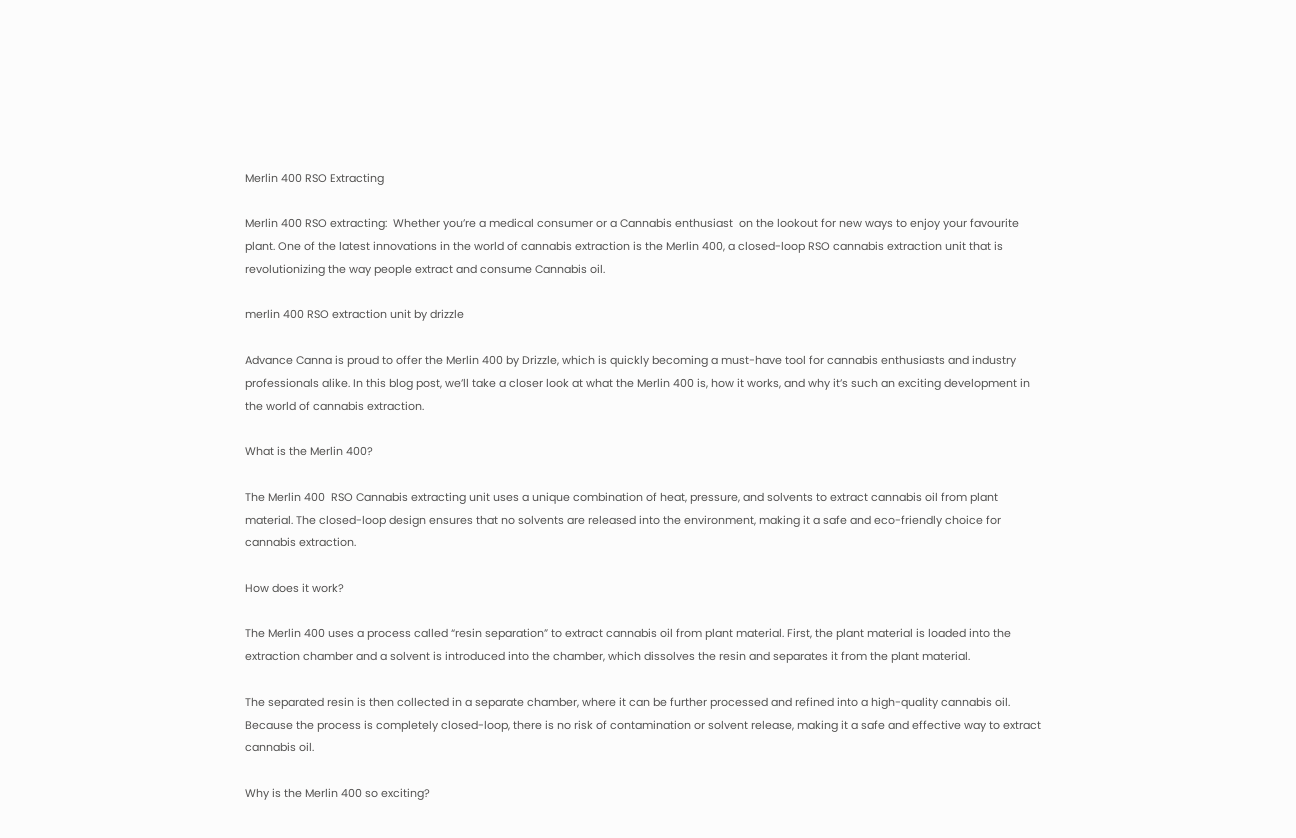Merlin 400 RSO Extracting

Merlin 400 RSO extracting:  Whether you’re a medical consumer or a Cannabis enthusiast  on the lookout for new ways to enjoy your favourite plant. One of the latest innovations in the world of cannabis extraction is the Merlin 400, a closed-loop RSO cannabis extraction unit that is revolutionizing the way people extract and consume Cannabis oil.

merlin 400 RSO extraction unit by drizzle

Advance Canna is proud to offer the Merlin 400 by Drizzle, which is quickly becoming a must-have tool for cannabis enthusiasts and industry professionals alike. In this blog post, we’ll take a closer look at what the Merlin 400 is, how it works, and why it’s such an exciting development in the world of cannabis extraction.

What is the Merlin 400?

The Merlin 400  RSO Cannabis extracting unit uses a unique combination of heat, pressure, and solvents to extract cannabis oil from plant material. The closed-loop design ensures that no solvents are released into the environment, making it a safe and eco-friendly choice for cannabis extraction.

How does it work?

The Merlin 400 uses a process called “resin separation” to extract cannabis oil from plant material. First, the plant material is loaded into the extraction chamber and a solvent is introduced into the chamber, which dissolves the resin and separates it from the plant material.

The separated resin is then collected in a separate chamber, where it can be further processed and refined into a high-quality cannabis oil. Because the process is completely closed-loop, there is no risk of contamination or solvent release, making it a safe and effective way to extract cannabis oil.

Why is the Merlin 400 so exciting?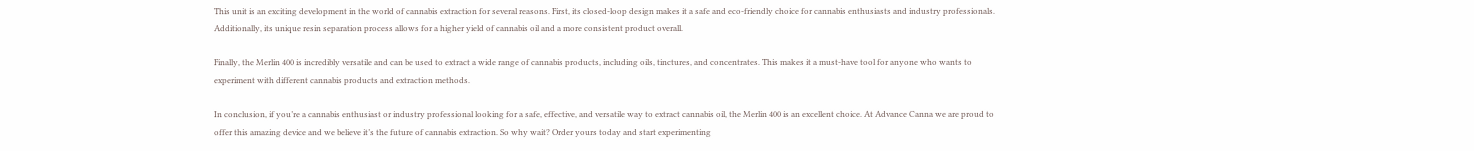This unit is an exciting development in the world of cannabis extraction for several reasons. First, its closed-loop design makes it a safe and eco-friendly choice for cannabis enthusiasts and industry professionals. Additionally, its unique resin separation process allows for a higher yield of cannabis oil and a more consistent product overall.

Finally, the Merlin 400 is incredibly versatile and can be used to extract a wide range of cannabis products, including oils, tinctures, and concentrates. This makes it a must-have tool for anyone who wants to experiment with different cannabis products and extraction methods.

In conclusion, if you’re a cannabis enthusiast or industry professional looking for a safe, effective, and versatile way to extract cannabis oil, the Merlin 400 is an excellent choice. At Advance Canna we are proud to offer this amazing device and we believe it’s the future of cannabis extraction. So why wait? Order yours today and start experimenting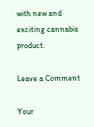with new and exciting cannabis product.

Leave a Comment

Your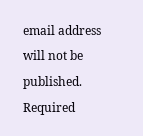email address will not be published. Required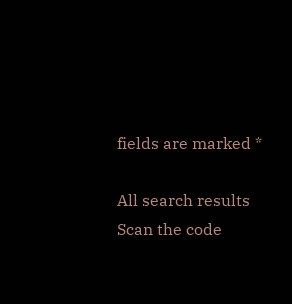fields are marked *

All search results
Scan the code